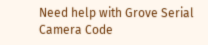Need help with Grove Serial Camera Code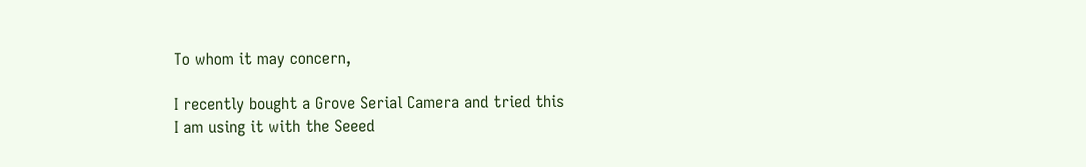To whom it may concern,

I recently bought a Grove Serial Camera and tried this
I am using it with the Seeed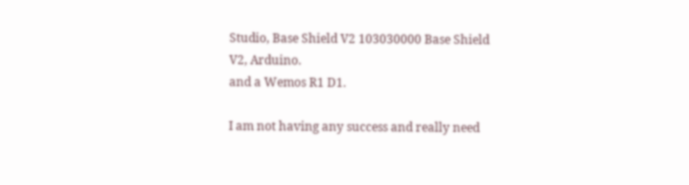Studio, Base Shield V2 103030000 Base Shield
V2, Arduino.
and a Wemos R1 D1.

I am not having any success and really need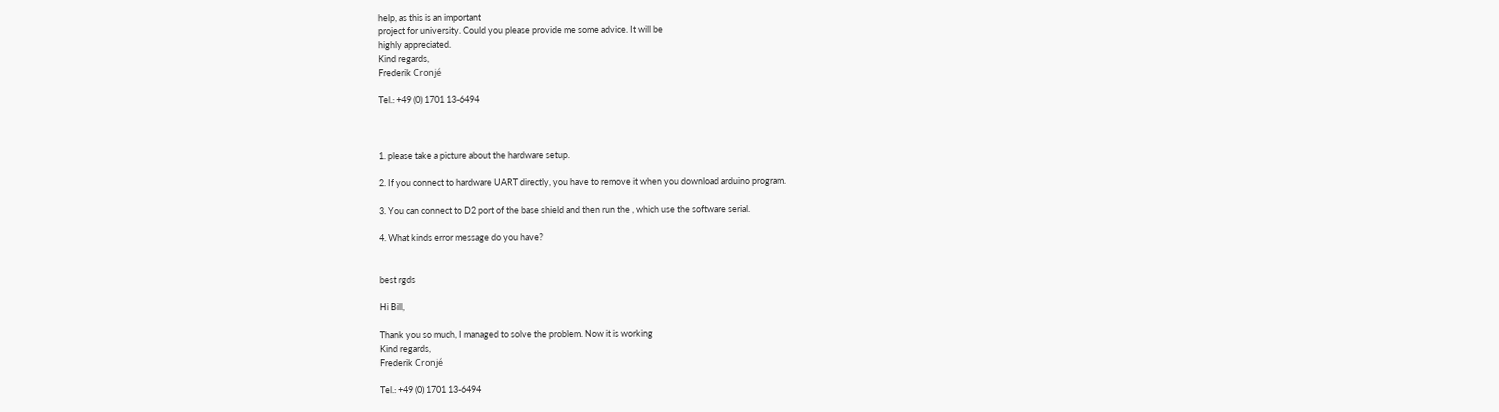help, as this is an important
project for university. Could you please provide me some advice. It will be
highly appreciated.
Kind regards,
Frederik Cronjé

Tel.: +49 (0) 1701 13-6494



1. please take a picture about the hardware setup.

2. If you connect to hardware UART directly, you have to remove it when you download arduino program.

3. You can connect to D2 port of the base shield and then run the , which use the software serial.

4. What kinds error message do you have?


best rgds

Hi Bill,

Thank you so much, I managed to solve the problem. Now it is working
Kind regards,
Frederik Cronjé

Tel.: +49 (0) 1701 13-6494